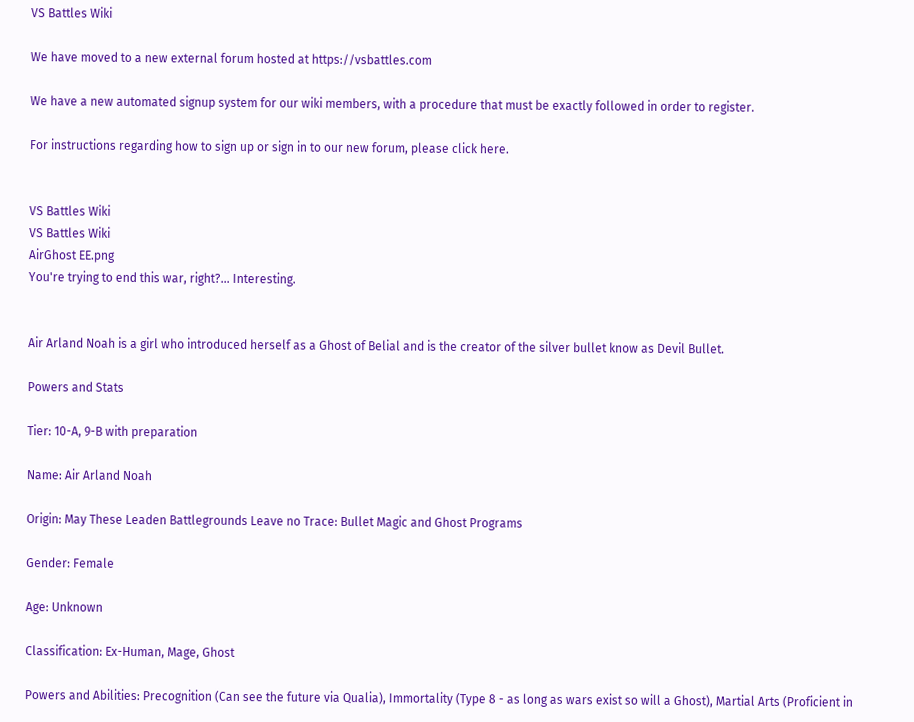VS Battles Wiki

We have moved to a new external forum hosted at https://vsbattles.com

We have a new automated signup system for our wiki members, with a procedure that must be exactly followed in order to register.

For instructions regarding how to sign up or sign in to our new forum, please click here.


VS Battles Wiki
VS Battles Wiki
AirGhost EE.png
You're trying to end this war, right?... Interesting.


Air Arland Noah is a girl who introduced herself as a Ghost of Belial and is the creator of the silver bullet know as Devil Bullet.

Powers and Stats

Tier: 10-A, 9-B with preparation

Name: Air Arland Noah

Origin: May These Leaden Battlegrounds Leave no Trace: Bullet Magic and Ghost Programs

Gender: Female

Age: Unknown

Classification: Ex-Human, Mage, Ghost

Powers and Abilities: Precognition (Can see the future via Qualia), Immortality (Type 8 - as long as wars exist so will a Ghost), Martial Arts (Proficient in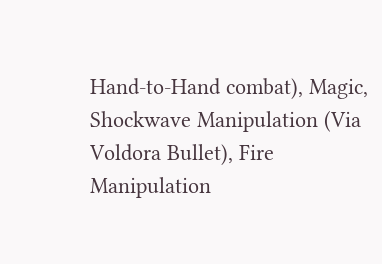Hand-to-Hand combat), Magic, Shockwave Manipulation (Via Voldora Bullet), Fire Manipulation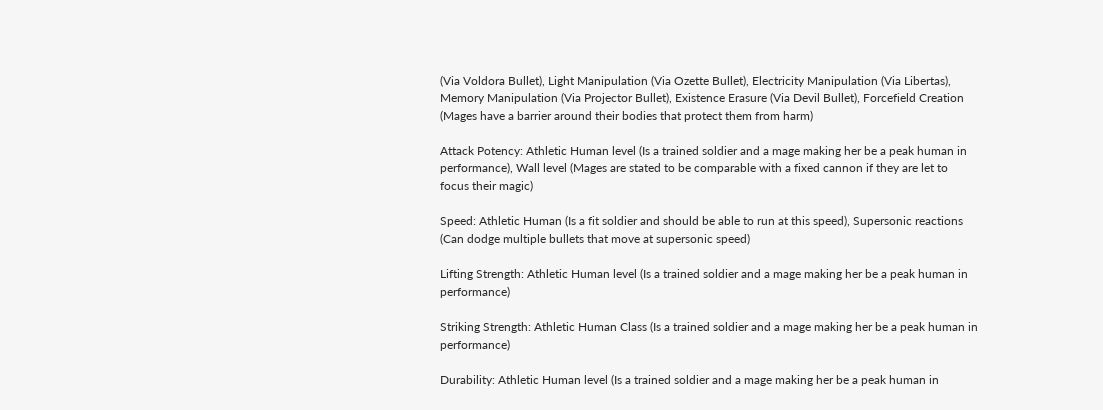(Via Voldora Bullet), Light Manipulation (Via Ozette Bullet), Electricity Manipulation (Via Libertas), Memory Manipulation (Via Projector Bullet), Existence Erasure (Via Devil Bullet), Forcefield Creation (Mages have a barrier around their bodies that protect them from harm)

Attack Potency: Athletic Human level (Is a trained soldier and a mage making her be a peak human in performance), Wall level (Mages are stated to be comparable with a fixed cannon if they are let to focus their magic)

Speed: Athletic Human (Is a fit soldier and should be able to run at this speed), Supersonic reactions (Can dodge multiple bullets that move at supersonic speed)

Lifting Strength: Athletic Human level (Is a trained soldier and a mage making her be a peak human in performance)

Striking Strength: Athletic Human Class (Is a trained soldier and a mage making her be a peak human in performance)

Durability: Athletic Human level (Is a trained soldier and a mage making her be a peak human in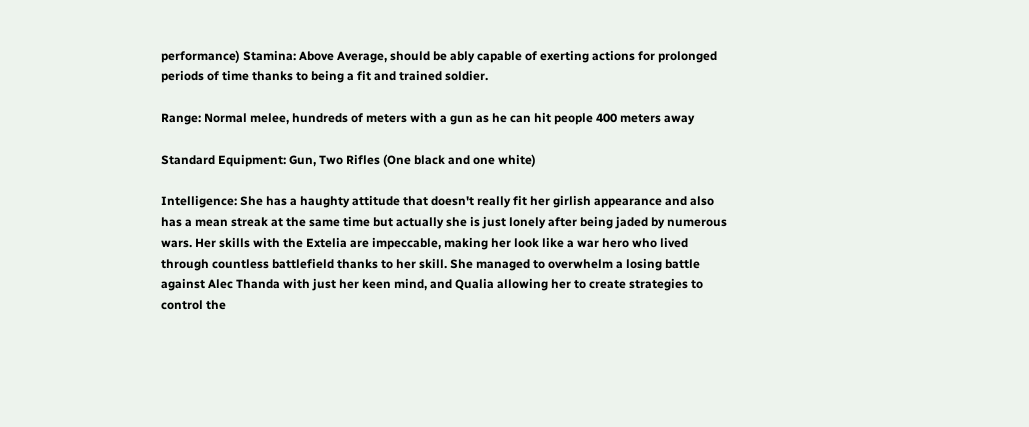performance) Stamina: Above Average, should be ably capable of exerting actions for prolonged periods of time thanks to being a fit and trained soldier.

Range: Normal melee, hundreds of meters with a gun as he can hit people 400 meters away

Standard Equipment: Gun, Two Rifles (One black and one white)

Intelligence: She has a haughty attitude that doesn't really fit her girlish appearance and also has a mean streak at the same time but actually she is just lonely after being jaded by numerous wars. Her skills with the Extelia are impeccable, making her look like a war hero who lived through countless battlefield thanks to her skill. She managed to overwhelm a losing battle against Alec Thanda with just her keen mind, and Qualia allowing her to create strategies to control the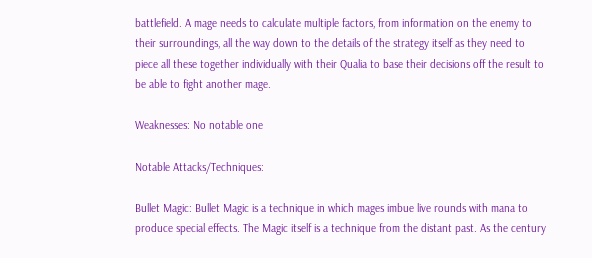battlefield. A mage needs to calculate multiple factors, from information on the enemy to their surroundings, all the way down to the details of the strategy itself as they need to piece all these together individually with their Qualia to base their decisions off the result to be able to fight another mage.

Weaknesses: No notable one

Notable Attacks/Techniques:

Bullet Magic: Bullet Magic is a technique in which mages imbue live rounds with mana to produce special effects. The Magic itself is a technique from the distant past. As the century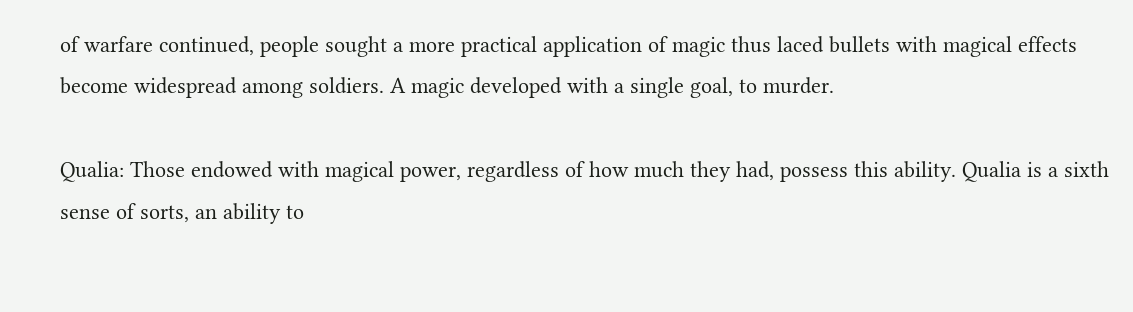of warfare continued, people sought a more practical application of magic thus laced bullets with magical effects become widespread among soldiers. A magic developed with a single goal, to murder.

Qualia: Those endowed with magical power, regardless of how much they had, possess this ability. Qualia is a sixth sense of sorts, an ability to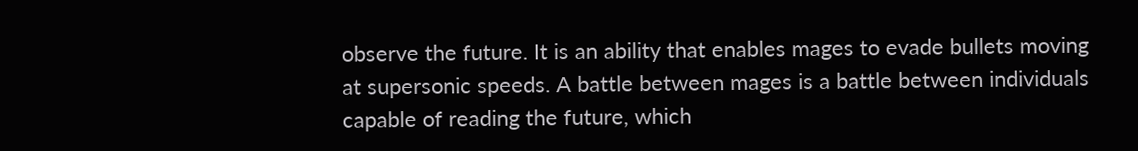observe the future. It is an ability that enables mages to evade bullets moving at supersonic speeds. A battle between mages is a battle between individuals capable of reading the future, which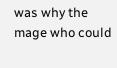was why the mage who could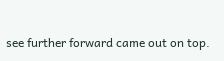see further forward came out on top.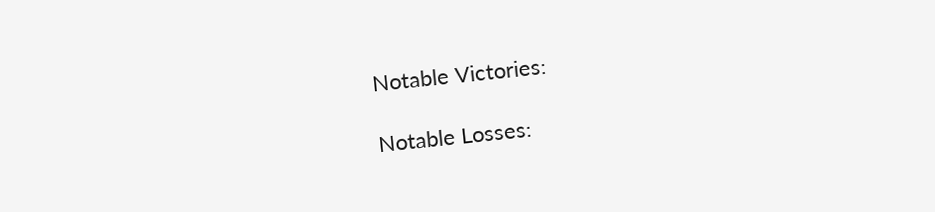Notable Victories:

Notable Losses: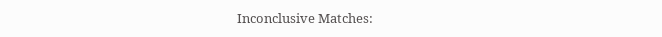Inconclusive Matches: